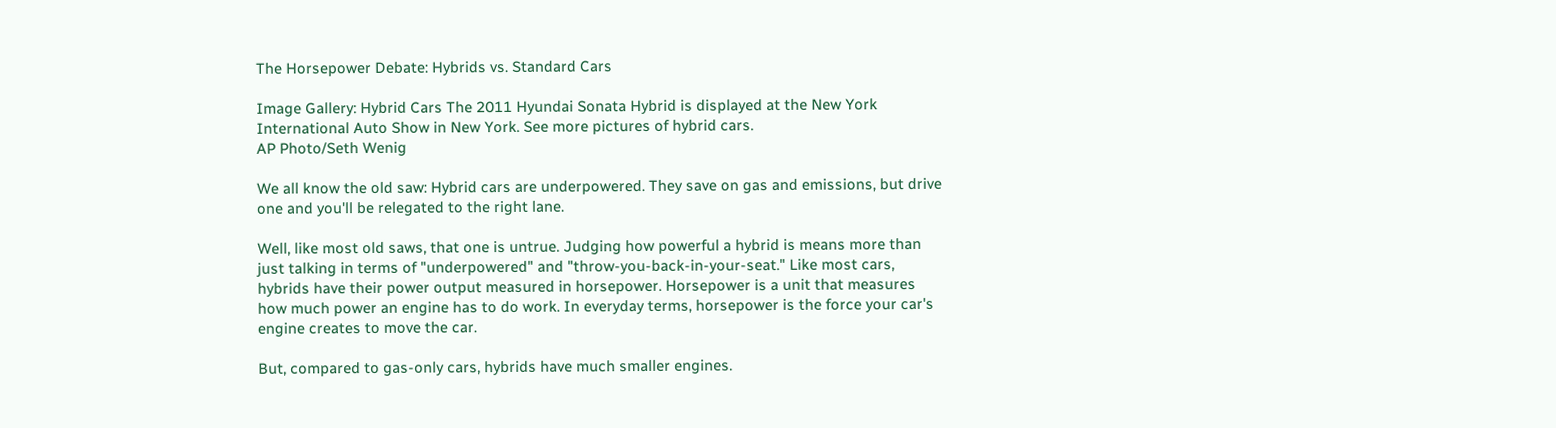The Horsepower Debate: Hybrids vs. Standard Cars

Image Gallery: Hybrid Cars The 2011 Hyundai Sonata Hybrid is displayed at the New York International Auto Show in New York. See more pictures of hybrid cars.
AP Photo/Seth Wenig

We all know the old saw: Hybrid cars are underpowered. They save on gas and emissions, but drive one and you'll be relegated to the right lane.

Well, like most old saws, that one is untrue. Judging how powerful a hybrid is means more than just talking in terms of "underpowered" and "throw-you-back-in-your-seat." Like most cars, hybrids have their power output measured in horsepower. Horsepower is a unit that measures how much power an engine has to do work. In everyday terms, horsepower is the force your car's engine creates to move the car.

But, compared to gas-only cars, hybrids have much smaller engines.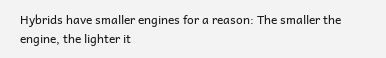Hybrids have smaller engines for a reason: The smaller the engine, the lighter it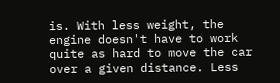is. With less weight, the engine doesn't have to work quite as hard to move the car over a given distance. Less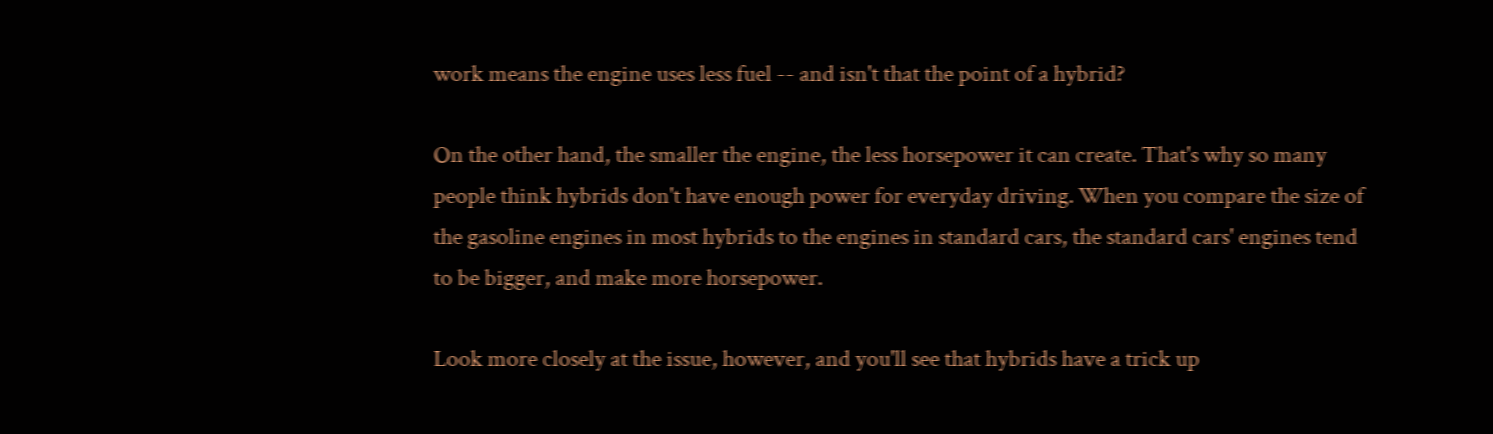work means the engine uses less fuel -- and isn't that the point of a hybrid?

On the other hand, the smaller the engine, the less horsepower it can create. That's why so many people think hybrids don't have enough power for everyday driving. When you compare the size of the gasoline engines in most hybrids to the engines in standard cars, the standard cars' engines tend to be bigger, and make more horsepower.

Look more closely at the issue, however, and you'll see that hybrids have a trick up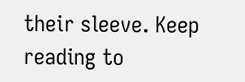their sleeve. Keep reading to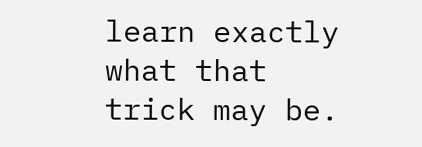learn exactly what that trick may be.